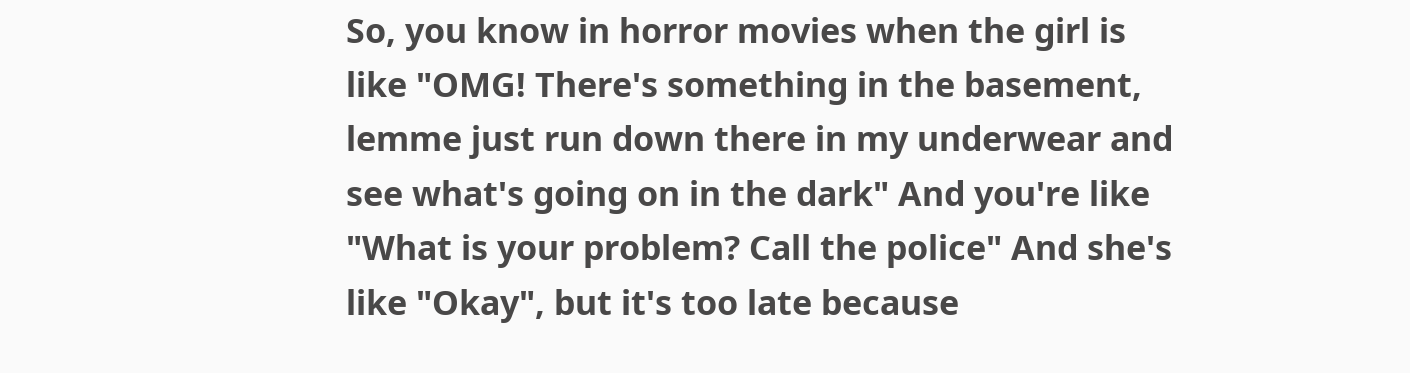So, you know in horror movies when the girl is like "OMG! There's something in the basement, lemme just run down there in my underwear and see what's going on in the dark" And you're like "What is your problem? Call the police" And she's like "Okay", but it's too late because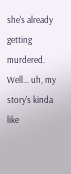she's already getting murdered.
Well... uh, my story's kinda like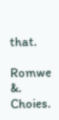that.

Romwe &. Choies.